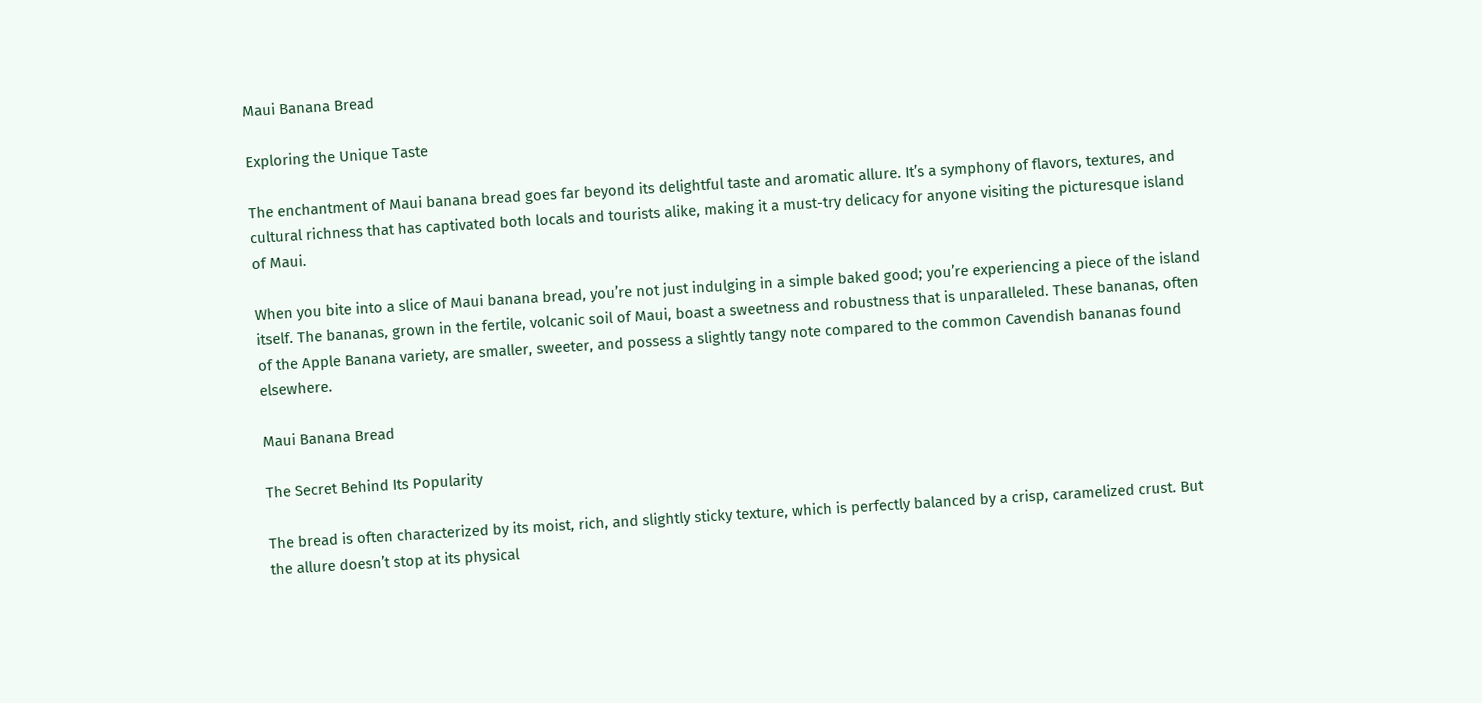Maui Banana Bread

Exploring the Unique Taste

The enchantment of Maui banana bread goes far beyond its delightful taste and aromatic allure. It’s a symphony of flavors, textures, and cultural richness that has captivated both locals and tourists alike, making it a must-try delicacy for anyone visiting the picturesque island of Maui.

When you bite into a slice of Maui banana bread, you’re not just indulging in a simple baked good; you’re experiencing a piece of the island itself. The bananas, grown in the fertile, volcanic soil of Maui, boast a sweetness and robustness that is unparalleled. These bananas, often of the Apple Banana variety, are smaller, sweeter, and possess a slightly tangy note compared to the common Cavendish bananas found elsewhere.

Maui Banana Bread

The Secret Behind Its Popularity

The bread is often characterized by its moist, rich, and slightly sticky texture, which is perfectly balanced by a crisp, caramelized crust. But the allure doesn’t stop at its physical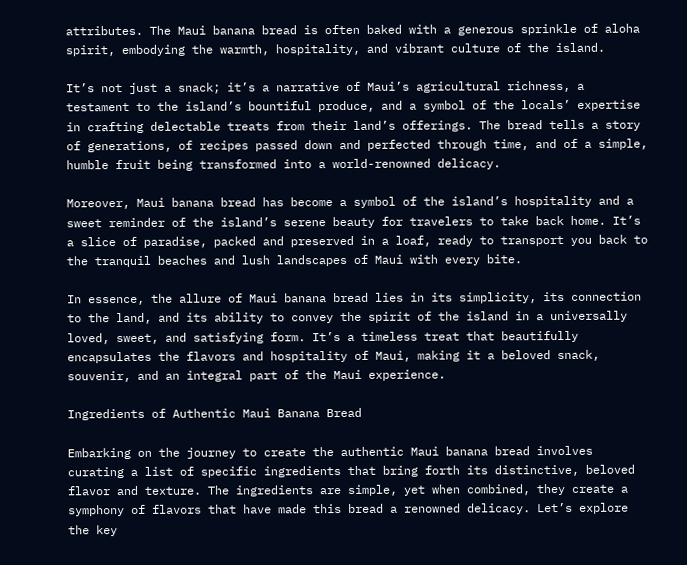attributes. The Maui banana bread is often baked with a generous sprinkle of aloha spirit, embodying the warmth, hospitality, and vibrant culture of the island.

It’s not just a snack; it’s a narrative of Maui’s agricultural richness, a testament to the island’s bountiful produce, and a symbol of the locals’ expertise in crafting delectable treats from their land’s offerings. The bread tells a story of generations, of recipes passed down and perfected through time, and of a simple, humble fruit being transformed into a world-renowned delicacy.

Moreover, Maui banana bread has become a symbol of the island’s hospitality and a sweet reminder of the island’s serene beauty for travelers to take back home. It’s a slice of paradise, packed and preserved in a loaf, ready to transport you back to the tranquil beaches and lush landscapes of Maui with every bite.

In essence, the allure of Maui banana bread lies in its simplicity, its connection to the land, and its ability to convey the spirit of the island in a universally loved, sweet, and satisfying form. It’s a timeless treat that beautifully encapsulates the flavors and hospitality of Maui, making it a beloved snack, souvenir, and an integral part of the Maui experience.

Ingredients of Authentic Maui Banana Bread

Embarking on the journey to create the authentic Maui banana bread involves curating a list of specific ingredients that bring forth its distinctive, beloved flavor and texture. The ingredients are simple, yet when combined, they create a symphony of flavors that have made this bread a renowned delicacy. Let’s explore the key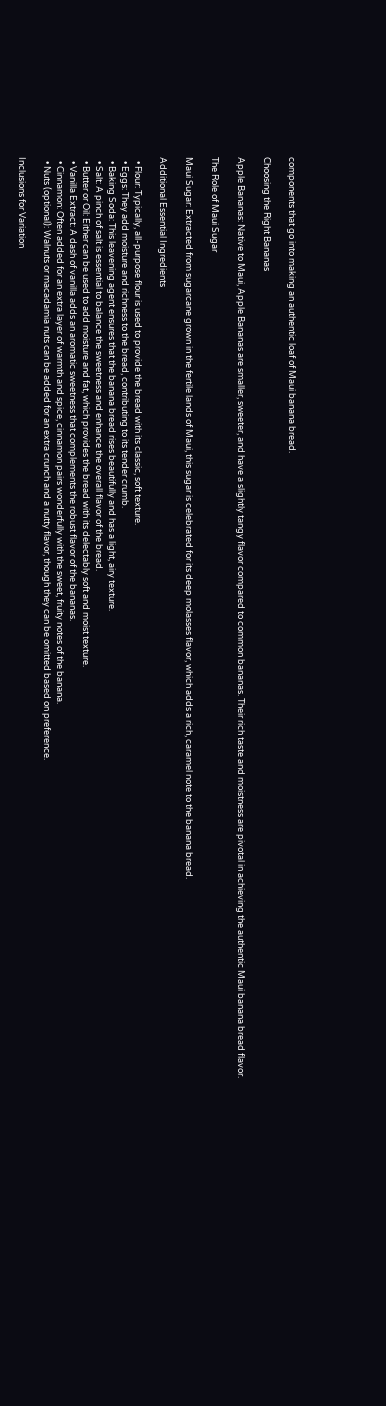components that go into making an authentic loaf of Maui banana bread.

Choosing the Right Bananas

Apple Bananas: Native to Maui, Apple Bananas are smaller, sweeter, and have a slightly tangy flavor compared to common bananas. Their rich taste and moistness are pivotal in achieving the authentic Maui banana bread flavor.

The Role of Maui Sugar

Maui Sugar: Extracted from sugarcane grown in the fertile lands of Maui, this sugar is celebrated for its deep molasses flavor, which adds a rich, caramel note to the banana bread.

Additional Essential Ingredients

  • Flour: Typically, all-purpose flour is used to provide the bread with its classic, soft texture.
  • Eggs: They add moisture and richness to the bread, contributing to its tender crumb.
  • Baking Soda: This leavening agent ensures that the banana bread rises beautifully and has a light, airy texture.
  • Salt: A pinch of salt is essential to balance the sweetness and enhance the overall flavor of the bread.
  • Butter or Oil: Either can be used to add moisture and fat, which provides the bread with its delectably soft and moist texture.
  • Vanilla Extract: A dash of vanilla adds an aromatic sweetness that complements the robust flavor of the bananas.
  • Cinnamon: Often added for an extra layer of warmth and spice, cinnamon pairs wonderfully with the sweet, fruity notes of the banana.
  • Nuts (optional): Walnuts or macadamia nuts can be added for an extra crunch and a nutty flavor, though they can be omitted based on preference.

Inclusions for Variation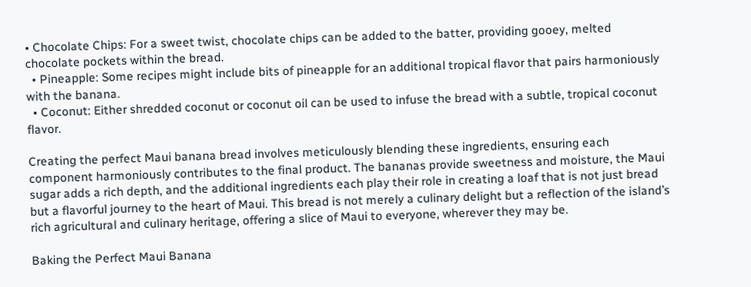• Chocolate Chips: For a sweet twist, chocolate chips can be added to the batter, providing gooey, melted chocolate pockets within the bread.
  • Pineapple: Some recipes might include bits of pineapple for an additional tropical flavor that pairs harmoniously with the banana.
  • Coconut: Either shredded coconut or coconut oil can be used to infuse the bread with a subtle, tropical coconut flavor.

Creating the perfect Maui banana bread involves meticulously blending these ingredients, ensuring each component harmoniously contributes to the final product. The bananas provide sweetness and moisture, the Maui sugar adds a rich depth, and the additional ingredients each play their role in creating a loaf that is not just bread but a flavorful journey to the heart of Maui. This bread is not merely a culinary delight but a reflection of the island’s rich agricultural and culinary heritage, offering a slice of Maui to everyone, wherever they may be.

Baking the Perfect Maui Banana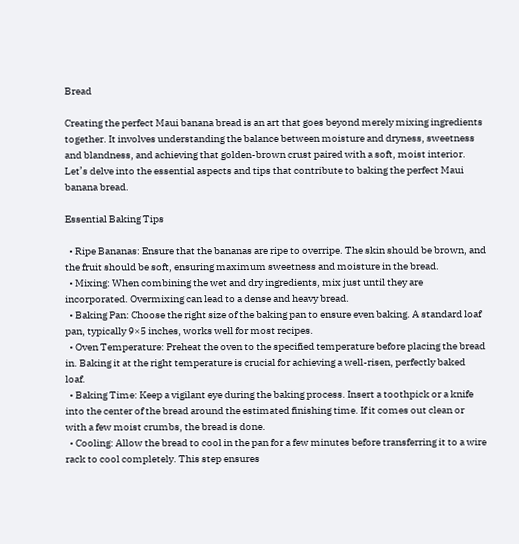Bread

Creating the perfect Maui banana bread is an art that goes beyond merely mixing ingredients together. It involves understanding the balance between moisture and dryness, sweetness and blandness, and achieving that golden-brown crust paired with a soft, moist interior. Let’s delve into the essential aspects and tips that contribute to baking the perfect Maui banana bread.

Essential Baking Tips

  • Ripe Bananas: Ensure that the bananas are ripe to overripe. The skin should be brown, and the fruit should be soft, ensuring maximum sweetness and moisture in the bread.
  • Mixing: When combining the wet and dry ingredients, mix just until they are incorporated. Overmixing can lead to a dense and heavy bread.
  • Baking Pan: Choose the right size of the baking pan to ensure even baking. A standard loaf pan, typically 9×5 inches, works well for most recipes.
  • Oven Temperature: Preheat the oven to the specified temperature before placing the bread in. Baking it at the right temperature is crucial for achieving a well-risen, perfectly baked loaf.
  • Baking Time: Keep a vigilant eye during the baking process. Insert a toothpick or a knife into the center of the bread around the estimated finishing time. If it comes out clean or with a few moist crumbs, the bread is done.
  • Cooling: Allow the bread to cool in the pan for a few minutes before transferring it to a wire rack to cool completely. This step ensures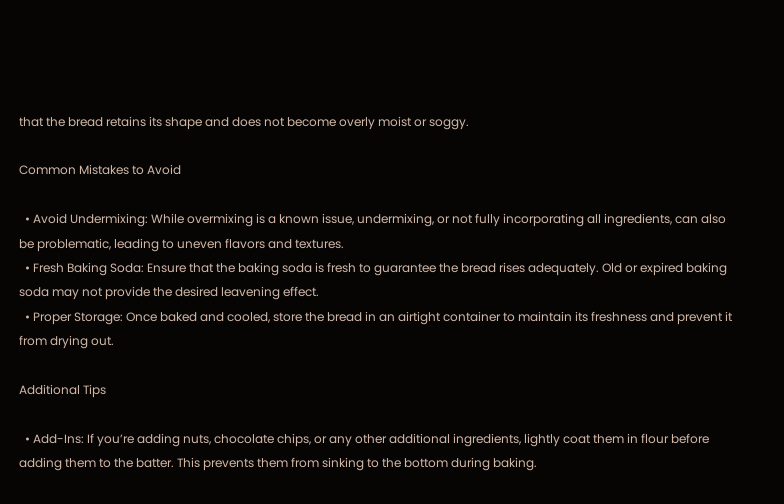that the bread retains its shape and does not become overly moist or soggy.

Common Mistakes to Avoid

  • Avoid Undermixing: While overmixing is a known issue, undermixing, or not fully incorporating all ingredients, can also be problematic, leading to uneven flavors and textures.
  • Fresh Baking Soda: Ensure that the baking soda is fresh to guarantee the bread rises adequately. Old or expired baking soda may not provide the desired leavening effect.
  • Proper Storage: Once baked and cooled, store the bread in an airtight container to maintain its freshness and prevent it from drying out.

Additional Tips

  • Add-Ins: If you’re adding nuts, chocolate chips, or any other additional ingredients, lightly coat them in flour before adding them to the batter. This prevents them from sinking to the bottom during baking.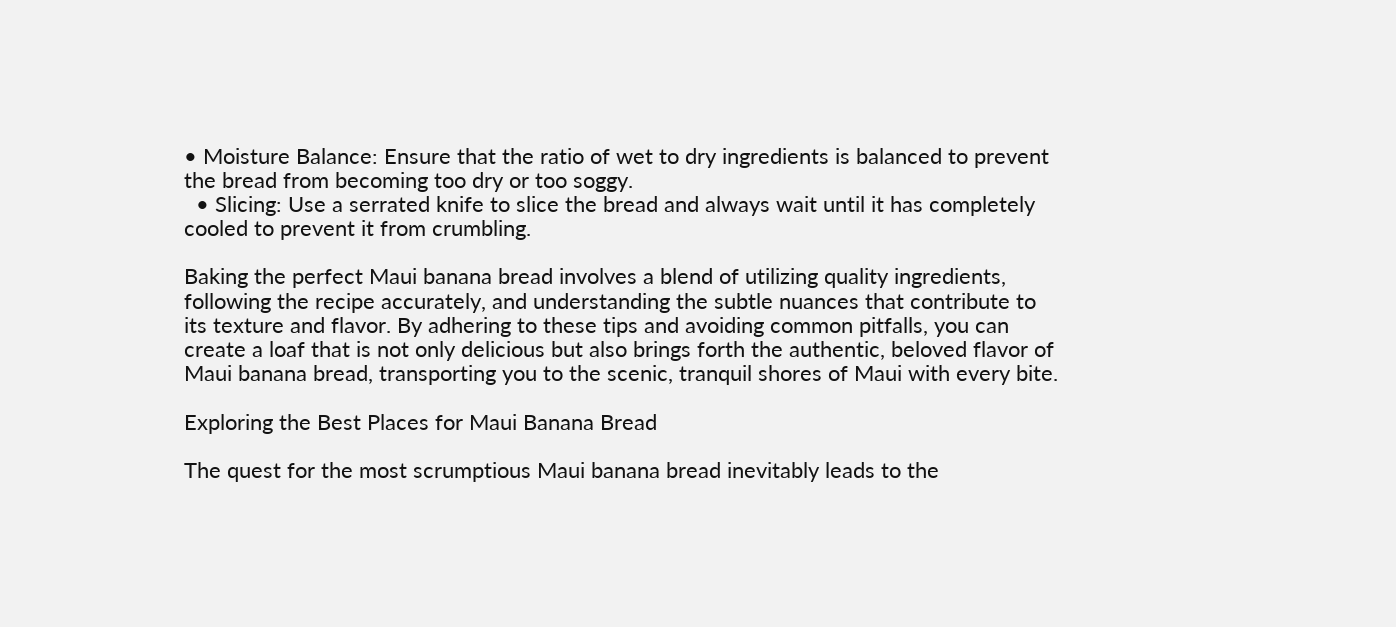• Moisture Balance: Ensure that the ratio of wet to dry ingredients is balanced to prevent the bread from becoming too dry or too soggy.
  • Slicing: Use a serrated knife to slice the bread and always wait until it has completely cooled to prevent it from crumbling.

Baking the perfect Maui banana bread involves a blend of utilizing quality ingredients, following the recipe accurately, and understanding the subtle nuances that contribute to its texture and flavor. By adhering to these tips and avoiding common pitfalls, you can create a loaf that is not only delicious but also brings forth the authentic, beloved flavor of Maui banana bread, transporting you to the scenic, tranquil shores of Maui with every bite.

Exploring the Best Places for Maui Banana Bread

The quest for the most scrumptious Maui banana bread inevitably leads to the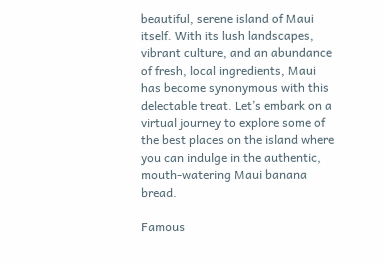beautiful, serene island of Maui itself. With its lush landscapes, vibrant culture, and an abundance of fresh, local ingredients, Maui has become synonymous with this delectable treat. Let’s embark on a virtual journey to explore some of the best places on the island where you can indulge in the authentic, mouth-watering Maui banana bread.

Famous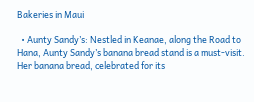Bakeries in Maui

  • Aunty Sandy’s: Nestled in Keanae, along the Road to Hana, Aunty Sandy’s banana bread stand is a must-visit. Her banana bread, celebrated for its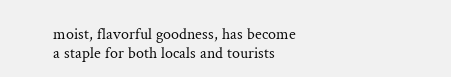moist, flavorful goodness, has become a staple for both locals and tourists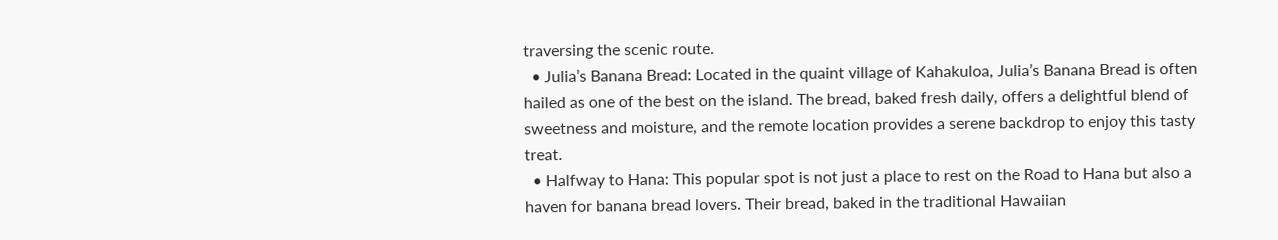traversing the scenic route.
  • Julia’s Banana Bread: Located in the quaint village of Kahakuloa, Julia’s Banana Bread is often hailed as one of the best on the island. The bread, baked fresh daily, offers a delightful blend of sweetness and moisture, and the remote location provides a serene backdrop to enjoy this tasty treat.
  • Halfway to Hana: This popular spot is not just a place to rest on the Road to Hana but also a haven for banana bread lovers. Their bread, baked in the traditional Hawaiian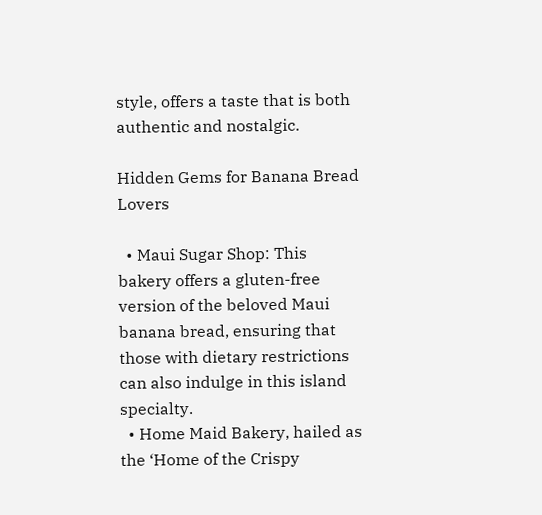style, offers a taste that is both authentic and nostalgic.

Hidden Gems for Banana Bread Lovers

  • Maui Sugar Shop: This bakery offers a gluten-free version of the beloved Maui banana bread, ensuring that those with dietary restrictions can also indulge in this island specialty.
  • Home Maid Bakery, hailed as the ‘Home of the Crispy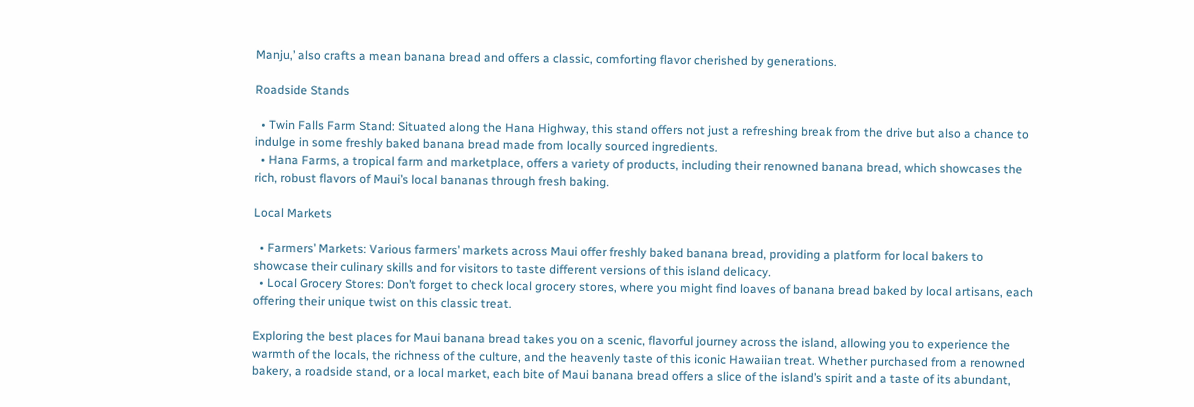Manju,’ also crafts a mean banana bread and offers a classic, comforting flavor cherished by generations.

Roadside Stands

  • Twin Falls Farm Stand: Situated along the Hana Highway, this stand offers not just a refreshing break from the drive but also a chance to indulge in some freshly baked banana bread made from locally sourced ingredients.
  • Hana Farms, a tropical farm and marketplace, offers a variety of products, including their renowned banana bread, which showcases the rich, robust flavors of Maui’s local bananas through fresh baking.

Local Markets

  • Farmers’ Markets: Various farmers’ markets across Maui offer freshly baked banana bread, providing a platform for local bakers to showcase their culinary skills and for visitors to taste different versions of this island delicacy.
  • Local Grocery Stores: Don’t forget to check local grocery stores, where you might find loaves of banana bread baked by local artisans, each offering their unique twist on this classic treat.

Exploring the best places for Maui banana bread takes you on a scenic, flavorful journey across the island, allowing you to experience the warmth of the locals, the richness of the culture, and the heavenly taste of this iconic Hawaiian treat. Whether purchased from a renowned bakery, a roadside stand, or a local market, each bite of Maui banana bread offers a slice of the island’s spirit and a taste of its abundant,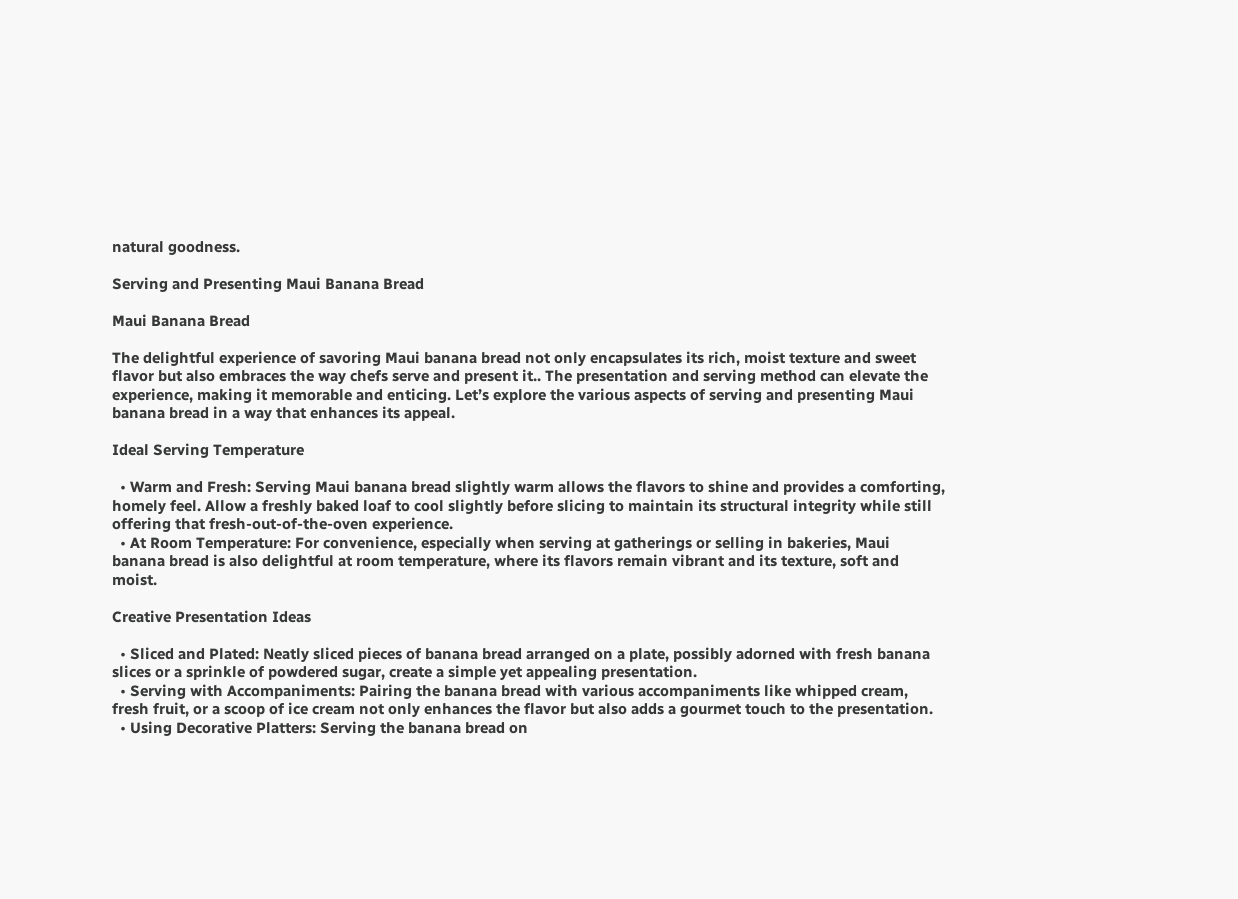natural goodness.

Serving and Presenting Maui Banana Bread

Maui Banana Bread

The delightful experience of savoring Maui banana bread not only encapsulates its rich, moist texture and sweet flavor but also embraces the way chefs serve and present it.. The presentation and serving method can elevate the experience, making it memorable and enticing. Let’s explore the various aspects of serving and presenting Maui banana bread in a way that enhances its appeal.

Ideal Serving Temperature

  • Warm and Fresh: Serving Maui banana bread slightly warm allows the flavors to shine and provides a comforting, homely feel. Allow a freshly baked loaf to cool slightly before slicing to maintain its structural integrity while still offering that fresh-out-of-the-oven experience.
  • At Room Temperature: For convenience, especially when serving at gatherings or selling in bakeries, Maui banana bread is also delightful at room temperature, where its flavors remain vibrant and its texture, soft and moist.

Creative Presentation Ideas

  • Sliced and Plated: Neatly sliced pieces of banana bread arranged on a plate, possibly adorned with fresh banana slices or a sprinkle of powdered sugar, create a simple yet appealing presentation.
  • Serving with Accompaniments: Pairing the banana bread with various accompaniments like whipped cream, fresh fruit, or a scoop of ice cream not only enhances the flavor but also adds a gourmet touch to the presentation.
  • Using Decorative Platters: Serving the banana bread on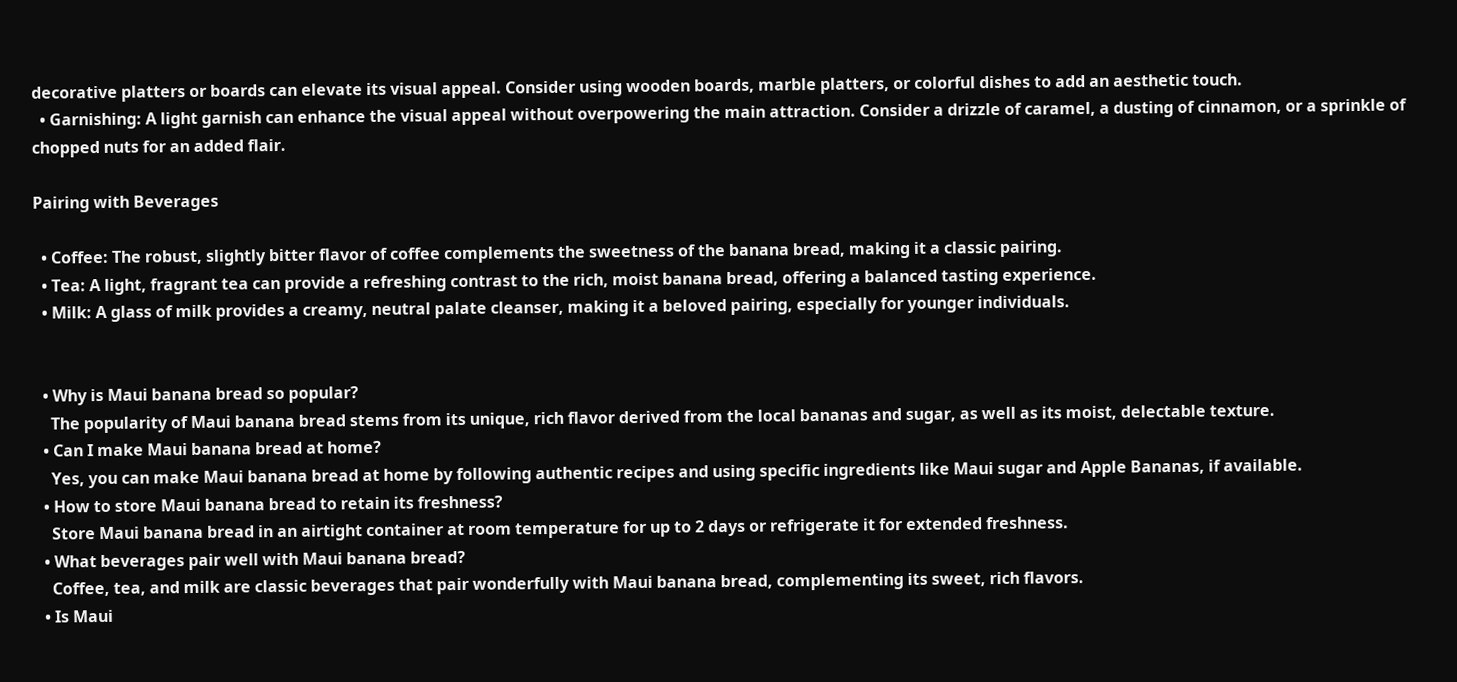decorative platters or boards can elevate its visual appeal. Consider using wooden boards, marble platters, or colorful dishes to add an aesthetic touch.
  • Garnishing: A light garnish can enhance the visual appeal without overpowering the main attraction. Consider a drizzle of caramel, a dusting of cinnamon, or a sprinkle of chopped nuts for an added flair.

Pairing with Beverages

  • Coffee: The robust, slightly bitter flavor of coffee complements the sweetness of the banana bread, making it a classic pairing.
  • Tea: A light, fragrant tea can provide a refreshing contrast to the rich, moist banana bread, offering a balanced tasting experience.
  • Milk: A glass of milk provides a creamy, neutral palate cleanser, making it a beloved pairing, especially for younger individuals.


  • Why is Maui banana bread so popular?
    The popularity of Maui banana bread stems from its unique, rich flavor derived from the local bananas and sugar, as well as its moist, delectable texture.
  • Can I make Maui banana bread at home?
    Yes, you can make Maui banana bread at home by following authentic recipes and using specific ingredients like Maui sugar and Apple Bananas, if available.
  • How to store Maui banana bread to retain its freshness?
    Store Maui banana bread in an airtight container at room temperature for up to 2 days or refrigerate it for extended freshness.
  • What beverages pair well with Maui banana bread?
    Coffee, tea, and milk are classic beverages that pair wonderfully with Maui banana bread, complementing its sweet, rich flavors.
  • Is Maui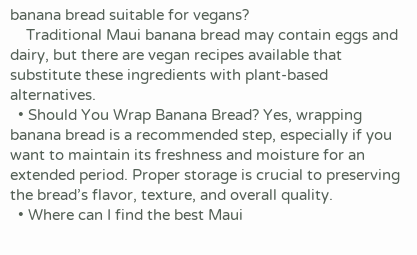banana bread suitable for vegans?
    Traditional Maui banana bread may contain eggs and dairy, but there are vegan recipes available that substitute these ingredients with plant-based alternatives.
  • Should You Wrap Banana Bread? Yes, wrapping banana bread is a recommended step, especially if you want to maintain its freshness and moisture for an extended period. Proper storage is crucial to preserving the bread’s flavor, texture, and overall quality.
  • Where can I find the best Maui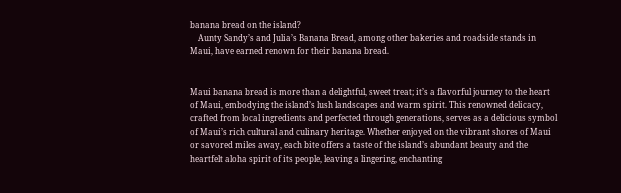banana bread on the island?
    Aunty Sandy’s and Julia’s Banana Bread, among other bakeries and roadside stands in Maui, have earned renown for their banana bread.


Maui banana bread is more than a delightful, sweet treat; it’s a flavorful journey to the heart of Maui, embodying the island’s lush landscapes and warm spirit. This renowned delicacy, crafted from local ingredients and perfected through generations, serves as a delicious symbol of Maui’s rich cultural and culinary heritage. Whether enjoyed on the vibrant shores of Maui or savored miles away, each bite offers a taste of the island’s abundant beauty and the heartfelt aloha spirit of its people, leaving a lingering, enchanting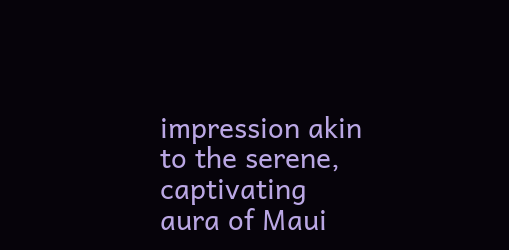impression akin to the serene, captivating aura of Maui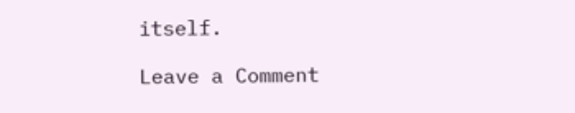itself.

Leave a Comment